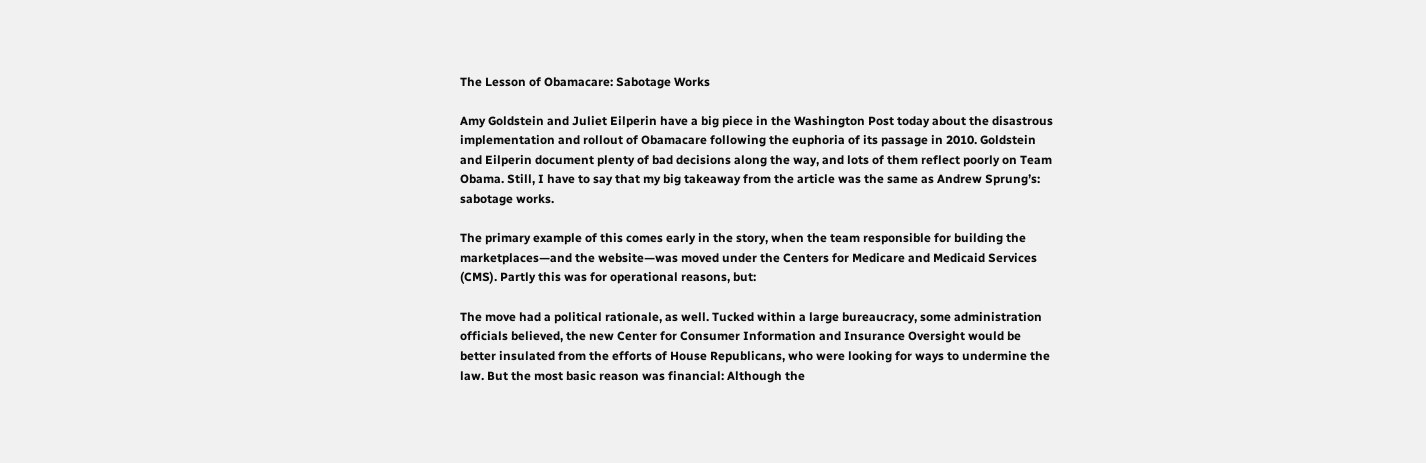The Lesson of Obamacare: Sabotage Works

Amy Goldstein and Juliet Eilperin have a big piece in the Washington Post today about the disastrous implementation and rollout of Obamacare following the euphoria of its passage in 2010. Goldstein and Eilperin document plenty of bad decisions along the way, and lots of them reflect poorly on Team Obama. Still, I have to say that my big takeaway from the article was the same as Andrew Sprung’s: sabotage works.

The primary example of this comes early in the story, when the team responsible for building the marketplaces—and the website—was moved under the Centers for Medicare and Medicaid Services (CMS). Partly this was for operational reasons, but:

The move had a political rationale, as well. Tucked within a large bureaucracy, some administration officials believed, the new Center for Consumer Information and Insurance Oversight would be better insulated from the efforts of House Republicans, who were looking for ways to undermine the law. But the most basic reason was financial: Although the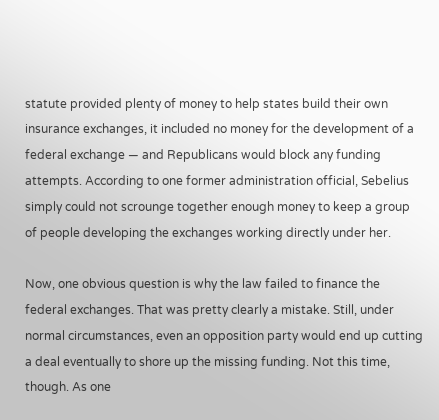statute provided plenty of money to help states build their own insurance exchanges, it included no money for the development of a federal exchange — and Republicans would block any funding attempts. According to one former administration official, Sebelius simply could not scrounge together enough money to keep a group of people developing the exchanges working directly under her.

Now, one obvious question is why the law failed to finance the federal exchanges. That was pretty clearly a mistake. Still, under normal circumstances, even an opposition party would end up cutting a deal eventually to shore up the missing funding. Not this time, though. As one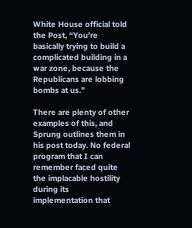White House official told the Post, “You’re basically trying to build a complicated building in a war zone, because the Republicans are lobbing bombs at us.”

There are plenty of other examples of this, and Sprung outlines them in his post today. No federal program that I can remember faced quite the implacable hostility during its implementation that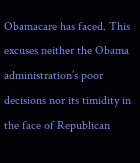Obamacare has faced. This excuses neither the Obama administration’s poor decisions nor its timidity in the face of Republican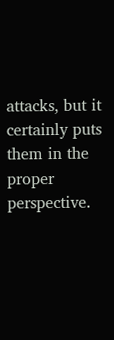attacks, but it certainly puts them in the proper perspective.